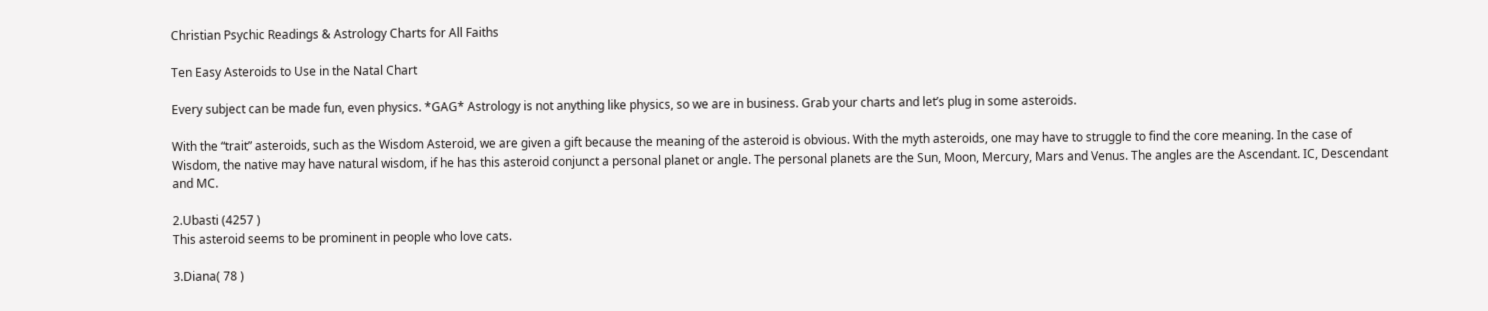Christian Psychic Readings & Astrology Charts for All Faiths

Ten Easy Asteroids to Use in the Natal Chart

Every subject can be made fun, even physics. *GAG* Astrology is not anything like physics, so we are in business. Grab your charts and let’s plug in some asteroids.

With the “trait” asteroids, such as the Wisdom Asteroid, we are given a gift because the meaning of the asteroid is obvious. With the myth asteroids, one may have to struggle to find the core meaning. In the case of Wisdom, the native may have natural wisdom, if he has this asteroid conjunct a personal planet or angle. The personal planets are the Sun, Moon, Mercury, Mars and Venus. The angles are the Ascendant. IC, Descendant and MC.

2.Ubasti (4257 )
This asteroid seems to be prominent in people who love cats.

3.Diana( 78 )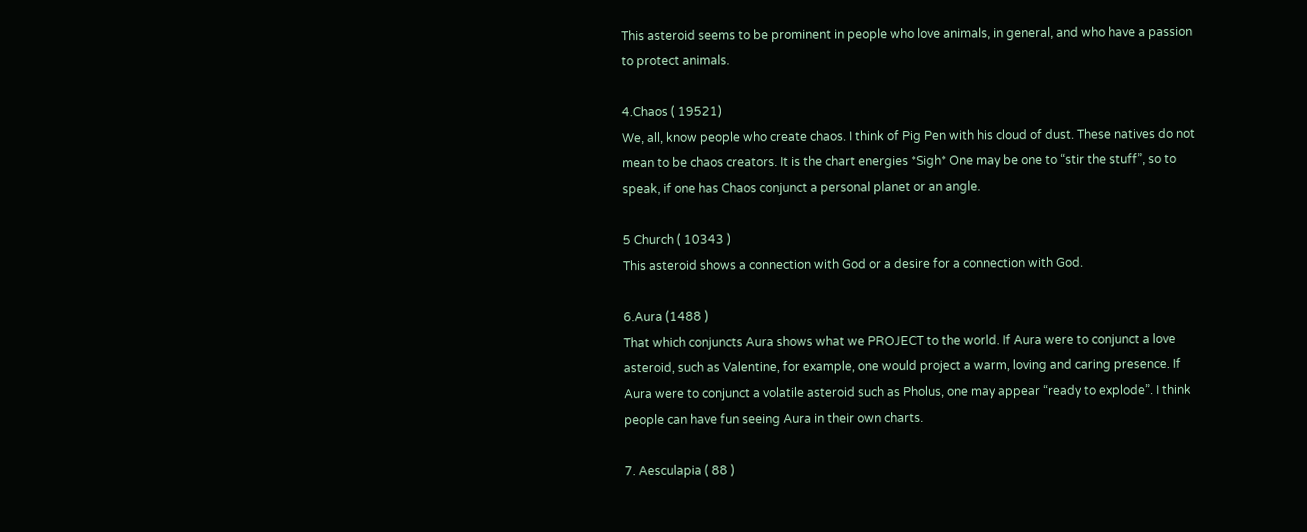This asteroid seems to be prominent in people who love animals, in general, and who have a passion to protect animals.

4.Chaos ( 19521)
We, all, know people who create chaos. I think of Pig Pen with his cloud of dust. These natives do not mean to be chaos creators. It is the chart energies *Sigh* One may be one to “stir the stuff”, so to speak, if one has Chaos conjunct a personal planet or an angle.

5 Church ( 10343 )
This asteroid shows a connection with God or a desire for a connection with God.

6.Aura (1488 )
That which conjuncts Aura shows what we PROJECT to the world. If Aura were to conjunct a love asteroid, such as Valentine, for example, one would project a warm, loving and caring presence. If Aura were to conjunct a volatile asteroid such as Pholus, one may appear “ready to explode”. I think people can have fun seeing Aura in their own charts.

7. Aesculapia ( 88 )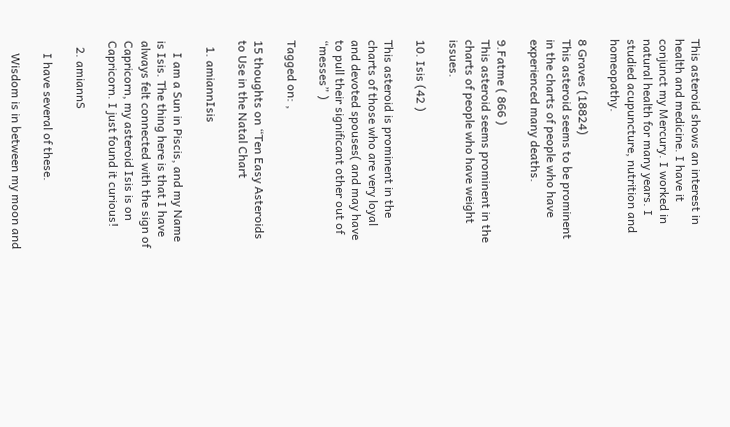This asteroid shows an interest in health and medicine. I have it conjunct my Mercury. I worked in natural health for many years. I studied acupuncture, nutrition and homeopathy.

8 Graves (18824)
This asteroid seems to be prominent in the charts of people who have experienced many deaths.

9.Fatme ( 866 )
This asteroid seems prominent in the charts of people who have weight issues.

10. Isis (42 )

This asteroid is prominent in the charts of those who are very loyal and devoted spouses( and may have to pull their significant other out of “messes” )

Tagged on: ,

15 thoughts on “Ten Easy Asteroids to Use in the Natal Chart

  1. amiannIsis

    I am a Sun in Piscis, and my Name is Isis. The thing here is that I have always felt connected with the sign of Capricorn, my asteroid Isis is on Capricorn. I just found it curious!

  2. amiannS

    I have several of these.

    Wisdom is in between my moon and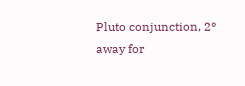Pluto conjunction, 2° away for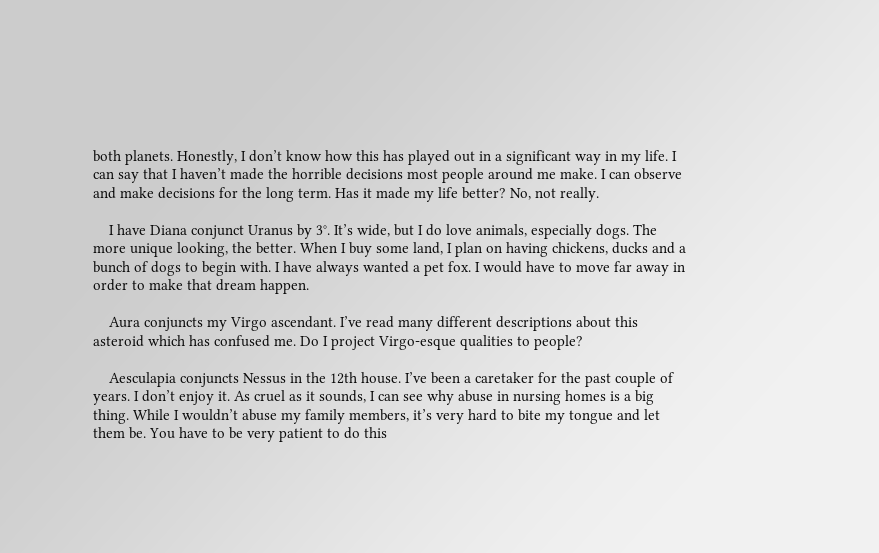both planets. Honestly, I don’t know how this has played out in a significant way in my life. I can say that I haven’t made the horrible decisions most people around me make. I can observe and make decisions for the long term. Has it made my life better? No, not really.

    I have Diana conjunct Uranus by 3°. It’s wide, but I do love animals, especially dogs. The more unique looking, the better. When I buy some land, I plan on having chickens, ducks and a bunch of dogs to begin with. I have always wanted a pet fox. I would have to move far away in order to make that dream happen.

    Aura conjuncts my Virgo ascendant. I’ve read many different descriptions about this asteroid which has confused me. Do I project Virgo-esque qualities to people?

    Aesculapia conjuncts Nessus in the 12th house. I’ve been a caretaker for the past couple of years. I don’t enjoy it. As cruel as it sounds, I can see why abuse in nursing homes is a big thing. While I wouldn’t abuse my family members, it’s very hard to bite my tongue and let them be. You have to be very patient to do this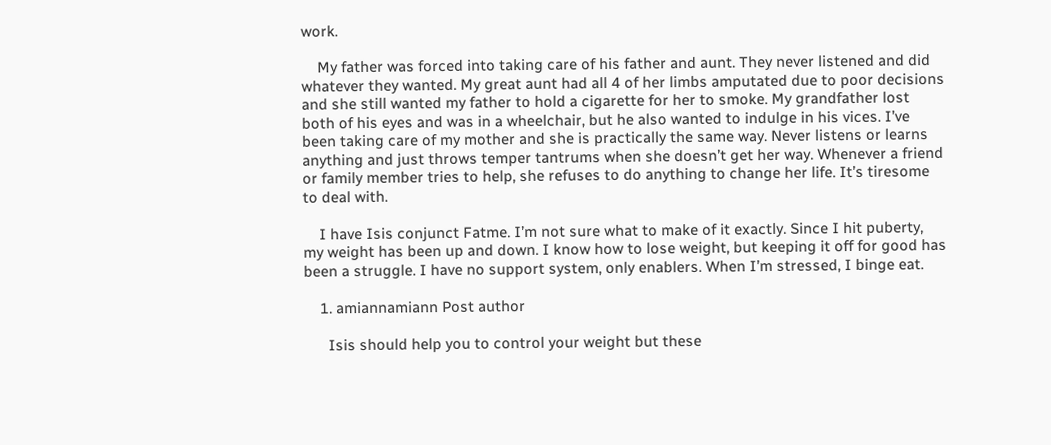work.

    My father was forced into taking care of his father and aunt. They never listened and did whatever they wanted. My great aunt had all 4 of her limbs amputated due to poor decisions and she still wanted my father to hold a cigarette for her to smoke. My grandfather lost both of his eyes and was in a wheelchair, but he also wanted to indulge in his vices. I’ve been taking care of my mother and she is practically the same way. Never listens or learns anything and just throws temper tantrums when she doesn’t get her way. Whenever a friend or family member tries to help, she refuses to do anything to change her life. It’s tiresome to deal with.

    I have Isis conjunct Fatme. I’m not sure what to make of it exactly. Since I hit puberty, my weight has been up and down. I know how to lose weight, but keeping it off for good has been a struggle. I have no support system, only enablers. When I’m stressed, I binge eat.

    1. amiannamiann Post author

      Isis should help you to control your weight but these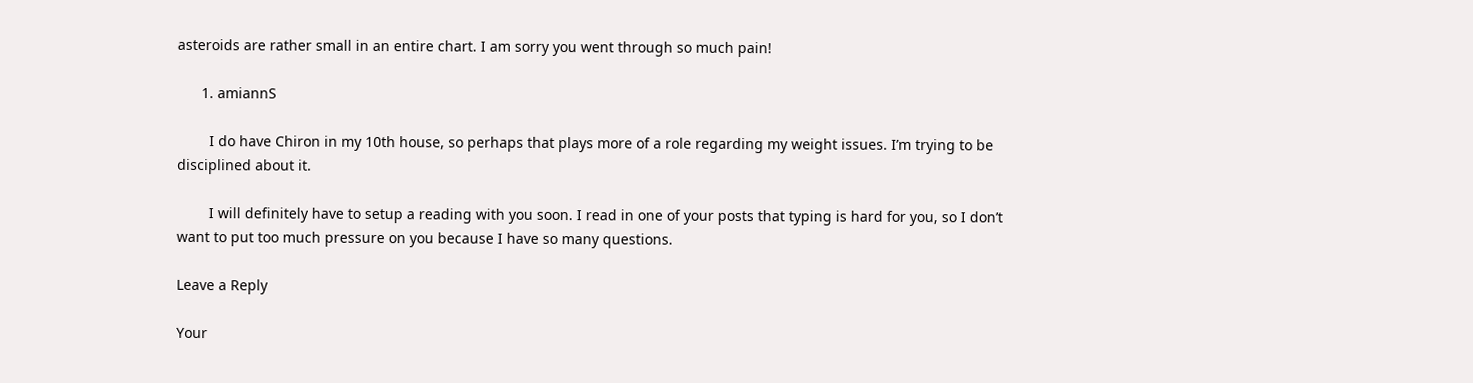asteroids are rather small in an entire chart. I am sorry you went through so much pain!

      1. amiannS

        I do have Chiron in my 10th house, so perhaps that plays more of a role regarding my weight issues. I’m trying to be disciplined about it.

        I will definitely have to setup a reading with you soon. I read in one of your posts that typing is hard for you, so I don’t want to put too much pressure on you because I have so many questions.

Leave a Reply

Your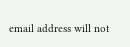email address will not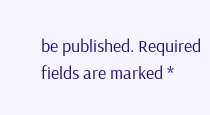be published. Required fields are marked *